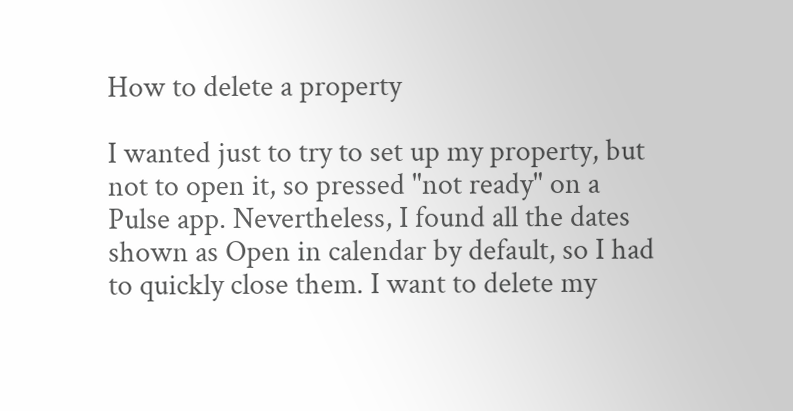How to delete a property

I wanted just to try to set up my property, but not to open it, so pressed "not ready" on a Pulse app. Nevertheless, I found all the dates shown as Open in calendar by default, so I had to quickly close them. I want to delete my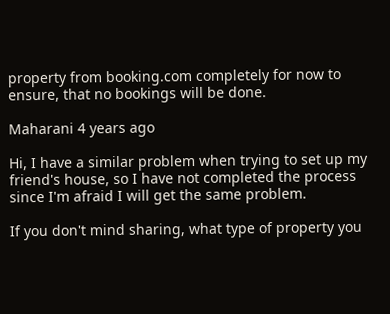property from booking.com completely for now to ensure, that no bookings will be done.

Maharani 4 years ago

Hi, I have a similar problem when trying to set up my friend's house, so I have not completed the process since I'm afraid I will get the same problem.

If you don't mind sharing, what type of property you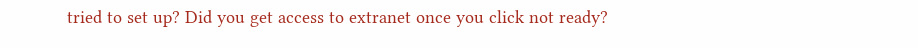tried to set up? Did you get access to extranet once you click not ready?